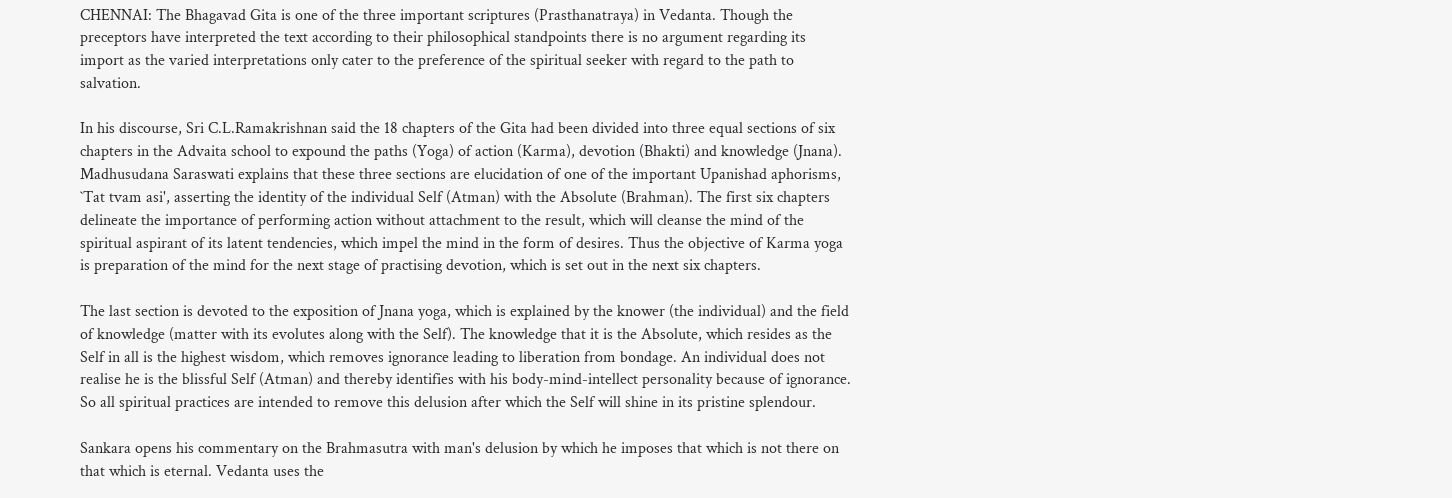CHENNAI: The Bhagavad Gita is one of the three important scriptures (Prasthanatraya) in Vedanta. Though the preceptors have interpreted the text according to their philosophical standpoints there is no argument regarding its import as the varied interpretations only cater to the preference of the spiritual seeker with regard to the path to salvation.

In his discourse, Sri C.L.Ramakrishnan said the 18 chapters of the Gita had been divided into three equal sections of six chapters in the Advaita school to expound the paths (Yoga) of action (Karma), devotion (Bhakti) and knowledge (Jnana). Madhusudana Saraswati explains that these three sections are elucidation of one of the important Upanishad aphorisms, `Tat tvam asi', asserting the identity of the individual Self (Atman) with the Absolute (Brahman). The first six chapters delineate the importance of performing action without attachment to the result, which will cleanse the mind of the spiritual aspirant of its latent tendencies, which impel the mind in the form of desires. Thus the objective of Karma yoga is preparation of the mind for the next stage of practising devotion, which is set out in the next six chapters.

The last section is devoted to the exposition of Jnana yoga, which is explained by the knower (the individual) and the field of knowledge (matter with its evolutes along with the Self). The knowledge that it is the Absolute, which resides as the Self in all is the highest wisdom, which removes ignorance leading to liberation from bondage. An individual does not realise he is the blissful Self (Atman) and thereby identifies with his body-mind-intellect personality because of ignorance. So all spiritual practices are intended to remove this delusion after which the Self will shine in its pristine splendour.

Sankara opens his commentary on the Brahmasutra with man's delusion by which he imposes that which is not there on that which is eternal. Vedanta uses the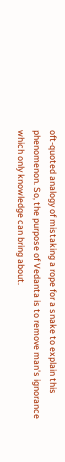oft-quoted analogy of mistaking a rope for a snake to explain this phenomenon. So, the purpose of Vedanta is to remove man's ignorance which only knowledge can bring about.